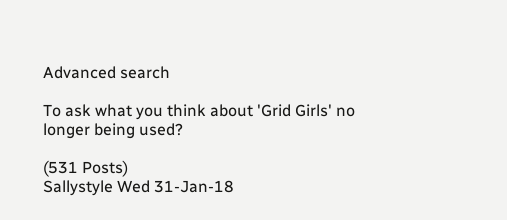Advanced search

To ask what you think about 'Grid Girls' no longer being used?

(531 Posts)
Sallystyle Wed 31-Jan-18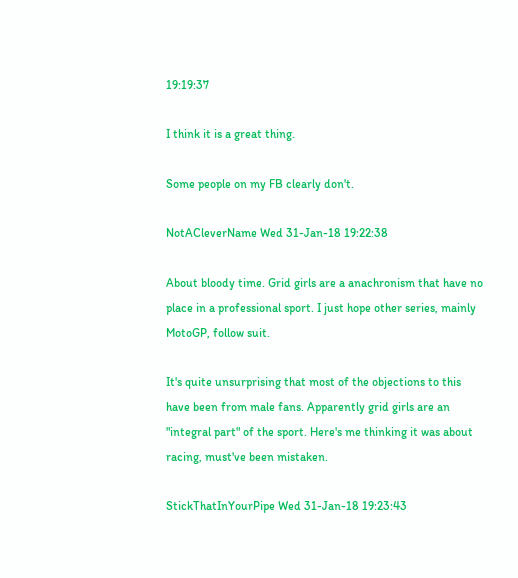19:19:37

I think it is a great thing.

Some people on my FB clearly don't.

NotACleverName Wed 31-Jan-18 19:22:38

About bloody time. Grid girls are a anachronism that have no place in a professional sport. I just hope other series, mainly MotoGP, follow suit.

It's quite unsurprising that most of the objections to this have been from male fans. Apparently grid girls are an "integral part" of the sport. Here's me thinking it was about racing, must've been mistaken.

StickThatInYourPipe Wed 31-Jan-18 19:23:43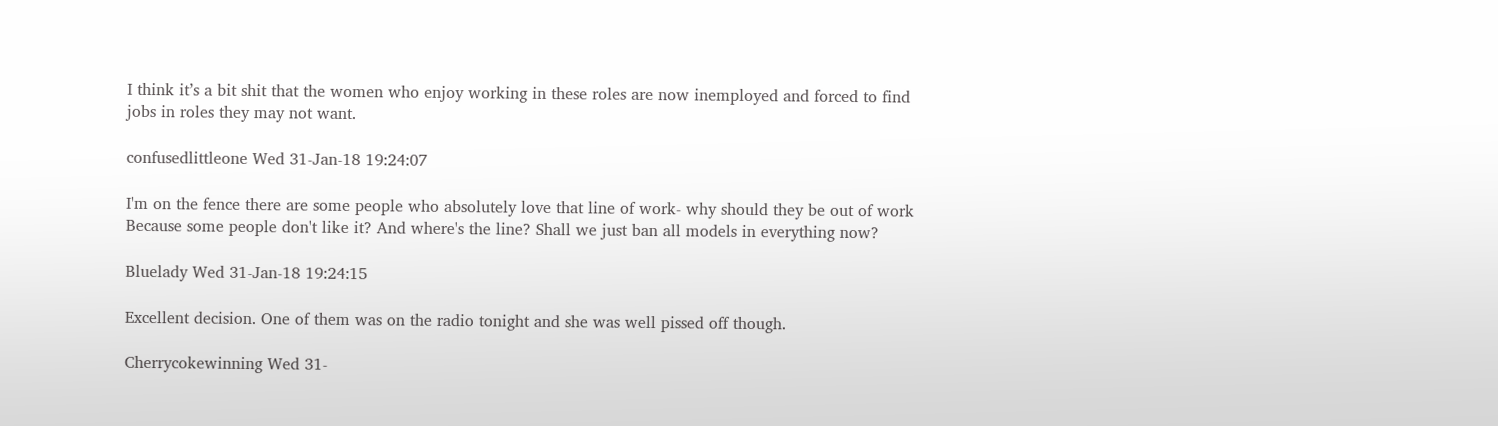I think it’s a bit shit that the women who enjoy working in these roles are now inemployed and forced to find jobs in roles they may not want.

confusedlittleone Wed 31-Jan-18 19:24:07

I'm on the fence there are some people who absolutely love that line of work- why should they be out of work Because some people don't like it? And where's the line? Shall we just ban all models in everything now?

Bluelady Wed 31-Jan-18 19:24:15

Excellent decision. One of them was on the radio tonight and she was well pissed off though.

Cherrycokewinning Wed 31-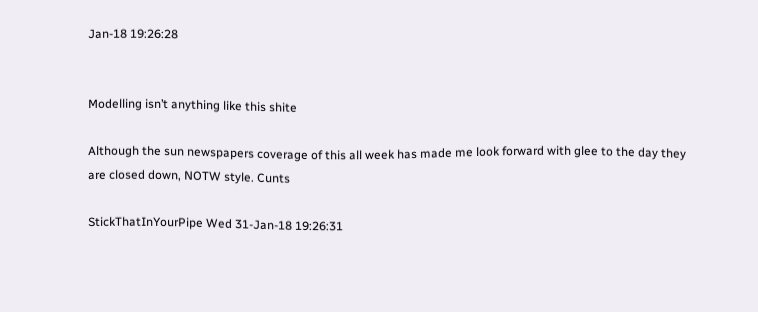Jan-18 19:26:28


Modelling isn’t anything like this shite

Although the sun newspapers coverage of this all week has made me look forward with glee to the day they are closed down, NOTW style. Cunts

StickThatInYourPipe Wed 31-Jan-18 19:26:31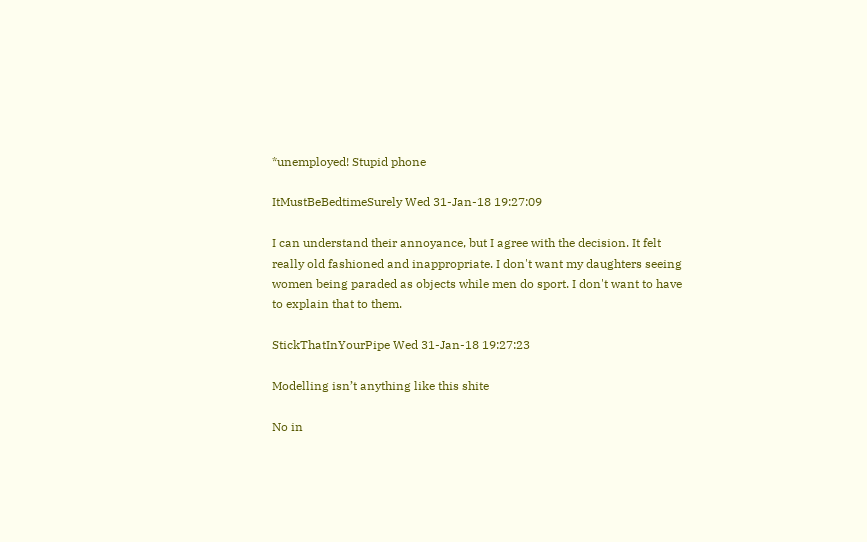*unemployed! Stupid phone

ItMustBeBedtimeSurely Wed 31-Jan-18 19:27:09

I can understand their annoyance, but I agree with the decision. It felt really old fashioned and inappropriate. I don't want my daughters seeing women being paraded as objects while men do sport. I don't want to have to explain that to them.

StickThatInYourPipe Wed 31-Jan-18 19:27:23

Modelling isn’t anything like this shite

No in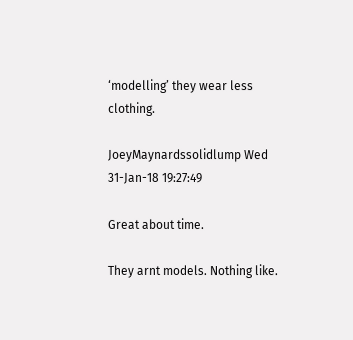‘modelling’ they wear less clothing.

JoeyMaynardssolidlump Wed 31-Jan-18 19:27:49

Great about time.

They arnt models. Nothing like.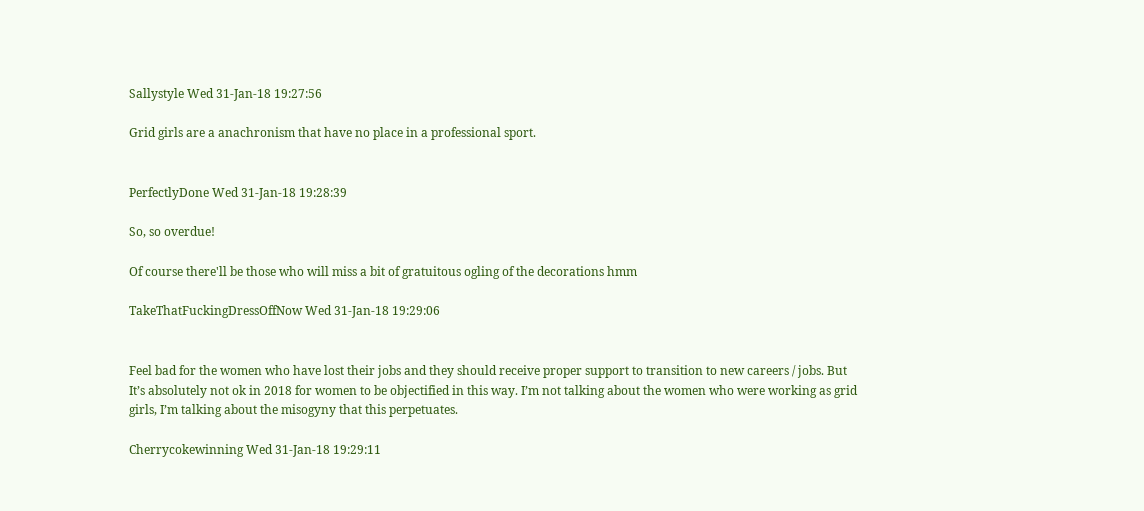Sallystyle Wed 31-Jan-18 19:27:56

Grid girls are a anachronism that have no place in a professional sport.


PerfectlyDone Wed 31-Jan-18 19:28:39

So, so overdue!

Of course there'll be those who will miss a bit of gratuitous ogling of the decorations hmm

TakeThatFuckingDressOffNow Wed 31-Jan-18 19:29:06


Feel bad for the women who have lost their jobs and they should receive proper support to transition to new careers / jobs. But It’s absolutely not ok in 2018 for women to be objectified in this way. I’m not talking about the women who were working as grid girls, I’m talking about the misogyny that this perpetuates.

Cherrycokewinning Wed 31-Jan-18 19:29:11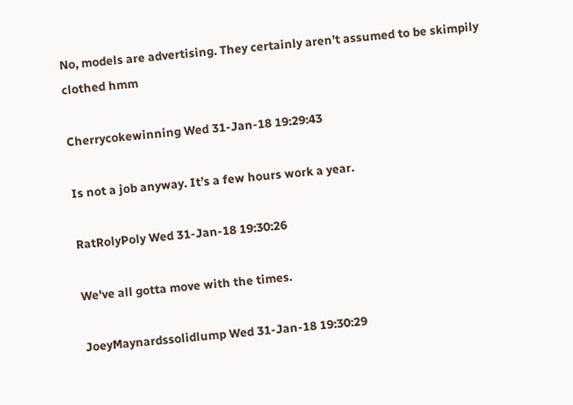No, models are advertising. They certainly aren’t assumed to be skimpily clothed hmm

Cherrycokewinning Wed 31-Jan-18 19:29:43

Is not a job anyway. It’s a few hours work a year.

RatRolyPoly Wed 31-Jan-18 19:30:26

We've all gotta move with the times.

JoeyMaynardssolidlump Wed 31-Jan-18 19:30:29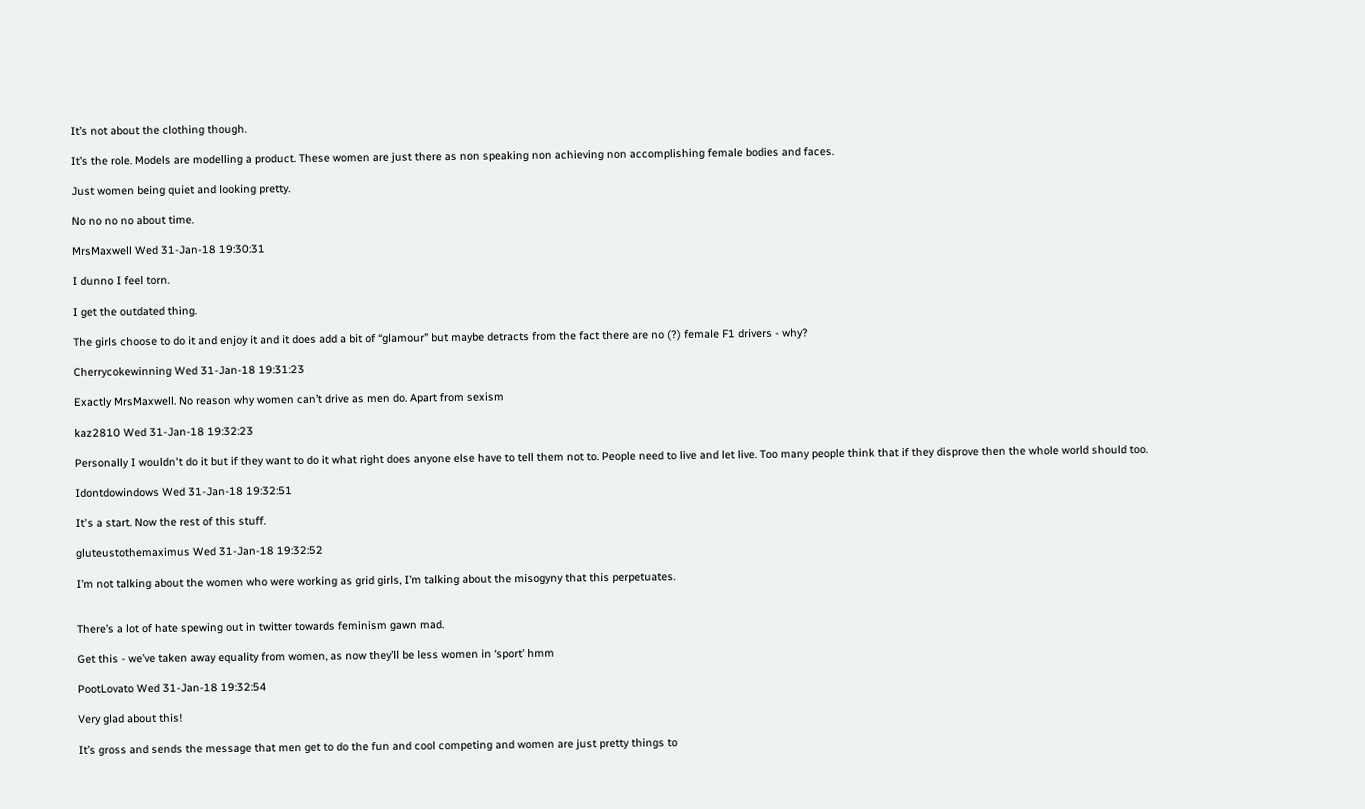It’s not about the clothing though.

It’s the role. Models are modelling a product. These women are just there as non speaking non achieving non accomplishing female bodies and faces.

Just women being quiet and looking pretty.

No no no no about time.

MrsMaxwell Wed 31-Jan-18 19:30:31

I dunno I feel torn.

I get the outdated thing.

The girls choose to do it and enjoy it and it does add a bit of “glamour” but maybe detracts from the fact there are no (?) female F1 drivers - why?

Cherrycokewinning Wed 31-Jan-18 19:31:23

Exactly MrsMaxwell. No reason why women can’t drive as men do. Apart from sexism

kaz2810 Wed 31-Jan-18 19:32:23

Personally I wouldn't do it but if they want to do it what right does anyone else have to tell them not to. People need to live and let live. Too many people think that if they disprove then the whole world should too.

Idontdowindows Wed 31-Jan-18 19:32:51

It's a start. Now the rest of this stuff.

gluteustothemaximus Wed 31-Jan-18 19:32:52

I’m not talking about the women who were working as grid girls, I’m talking about the misogyny that this perpetuates.


There’s a lot of hate spewing out in twitter towards feminism gawn mad.

Get this - we’ve taken away equality from women, as now they’ll be less women in ‘sport’ hmm

PootLovato Wed 31-Jan-18 19:32:54

Very glad about this!

It’s gross and sends the message that men get to do the fun and cool competing and women are just pretty things to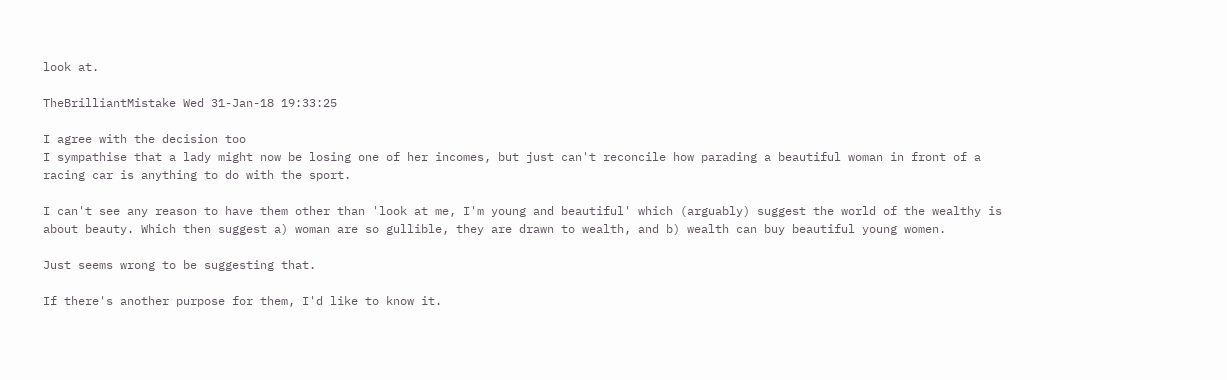look at.

TheBrilliantMistake Wed 31-Jan-18 19:33:25

I agree with the decision too
I sympathise that a lady might now be losing one of her incomes, but just can't reconcile how parading a beautiful woman in front of a racing car is anything to do with the sport.

I can't see any reason to have them other than 'look at me, I'm young and beautiful' which (arguably) suggest the world of the wealthy is about beauty. Which then suggest a) woman are so gullible, they are drawn to wealth, and b) wealth can buy beautiful young women.

Just seems wrong to be suggesting that.

If there's another purpose for them, I'd like to know it.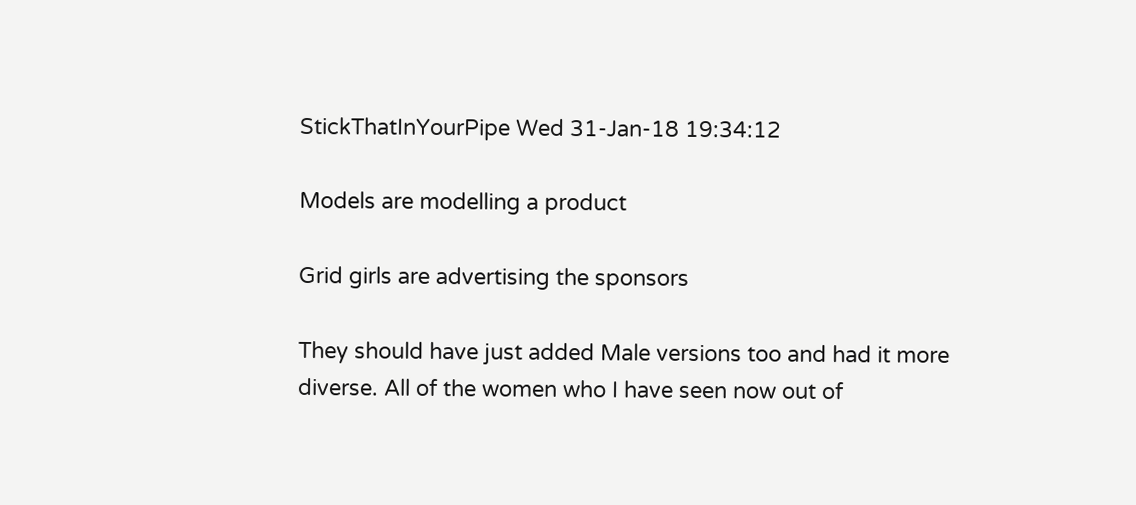StickThatInYourPipe Wed 31-Jan-18 19:34:12

Models are modelling a product

Grid girls are advertising the sponsors

They should have just added Male versions too and had it more diverse. All of the women who I have seen now out of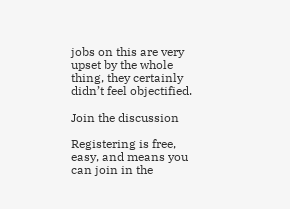jobs on this are very upset by the whole thing, they certainly didn’t feel objectified.

Join the discussion

Registering is free, easy, and means you can join in the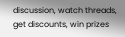discussion, watch threads, get discounts, win prizes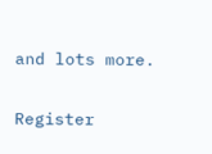and lots more.

Register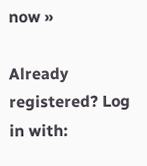now »

Already registered? Log in with: